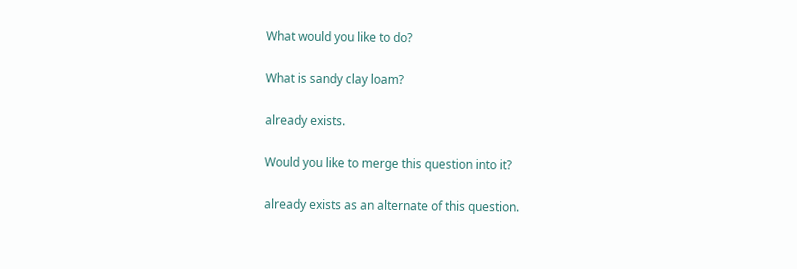What would you like to do?

What is sandy clay loam?

already exists.

Would you like to merge this question into it?

already exists as an alternate of this question.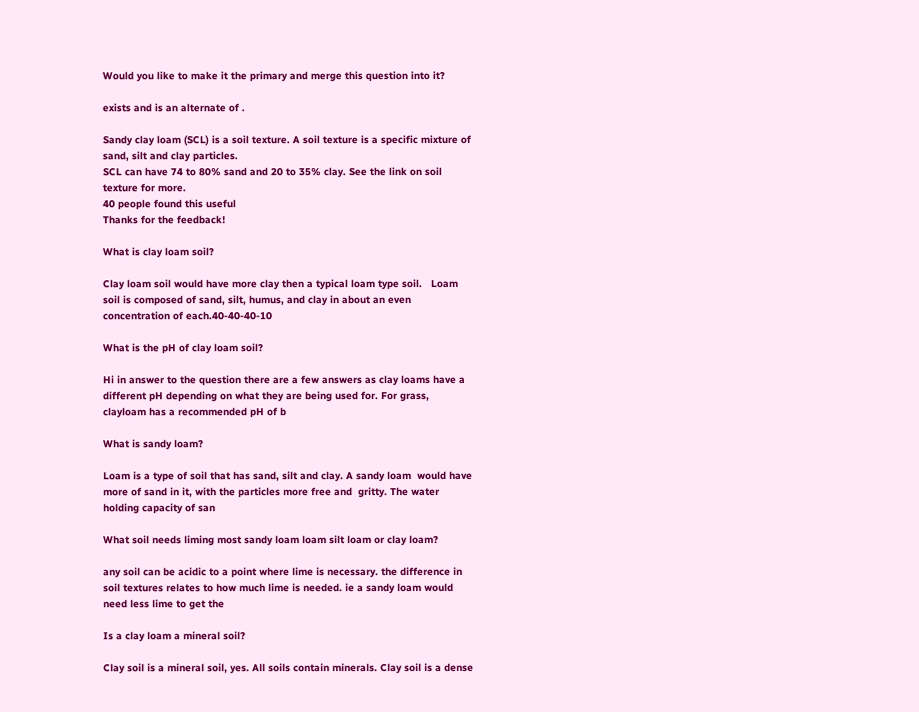Would you like to make it the primary and merge this question into it?

exists and is an alternate of .

Sandy clay loam (SCL) is a soil texture. A soil texture is a specific mixture of sand, silt and clay particles.
SCL can have 74 to 80% sand and 20 to 35% clay. See the link on soil texture for more.
40 people found this useful
Thanks for the feedback!

What is clay loam soil?

Clay loam soil would have more clay then a typical loam type soil.   Loam soil is composed of sand, silt, humus, and clay in about an even concentration of each.40-40-40-10

What is the pH of clay loam soil?

Hi in answer to the question there are a few answers as clay loams have a different pH depending on what they are being used for. For grass, clayloam has a recommended pH of b

What is sandy loam?

Loam is a type of soil that has sand, silt and clay. A sandy loam  would have more of sand in it, with the particles more free and  gritty. The water holding capacity of san

What soil needs liming most sandy loam loam silt loam or clay loam?

any soil can be acidic to a point where lime is necessary. the difference in soil textures relates to how much lime is needed. ie a sandy loam would need less lime to get the

Is a clay loam a mineral soil?

Clay soil is a mineral soil, yes. All soils contain minerals. Clay soil is a dense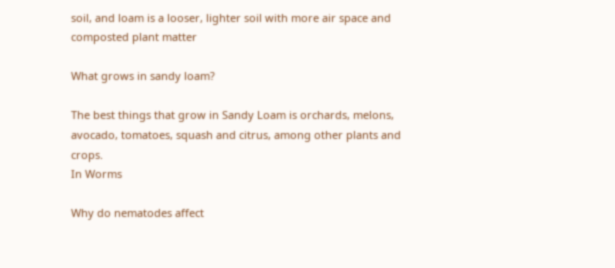soil, and loam is a looser, lighter soil with more air space and composted plant matter

What grows in sandy loam?

The best things that grow in Sandy Loam is orchards, melons, avocado, tomatoes, squash and citrus, among other plants and crops.
In Worms

Why do nematodes affect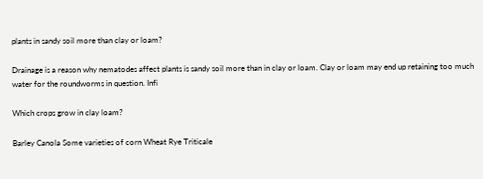plants in sandy soil more than clay or loam?

Drainage is a reason why nematodes affect plants is sandy soil more than in clay or loam. Clay or loam may end up retaining too much water for the roundworms in question. Infi

Which crops grow in clay loam?

Barley Canola Some varieties of corn Wheat Rye Triticale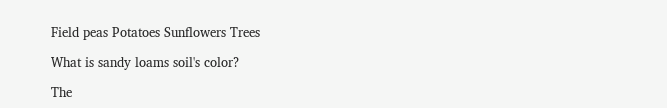Field peas Potatoes Sunflowers Trees

What is sandy loams soil's color?

The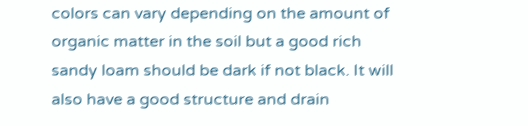colors can vary depending on the amount of organic matter in the soil but a good rich sandy loam should be dark if not black. It will also have a good structure and drain